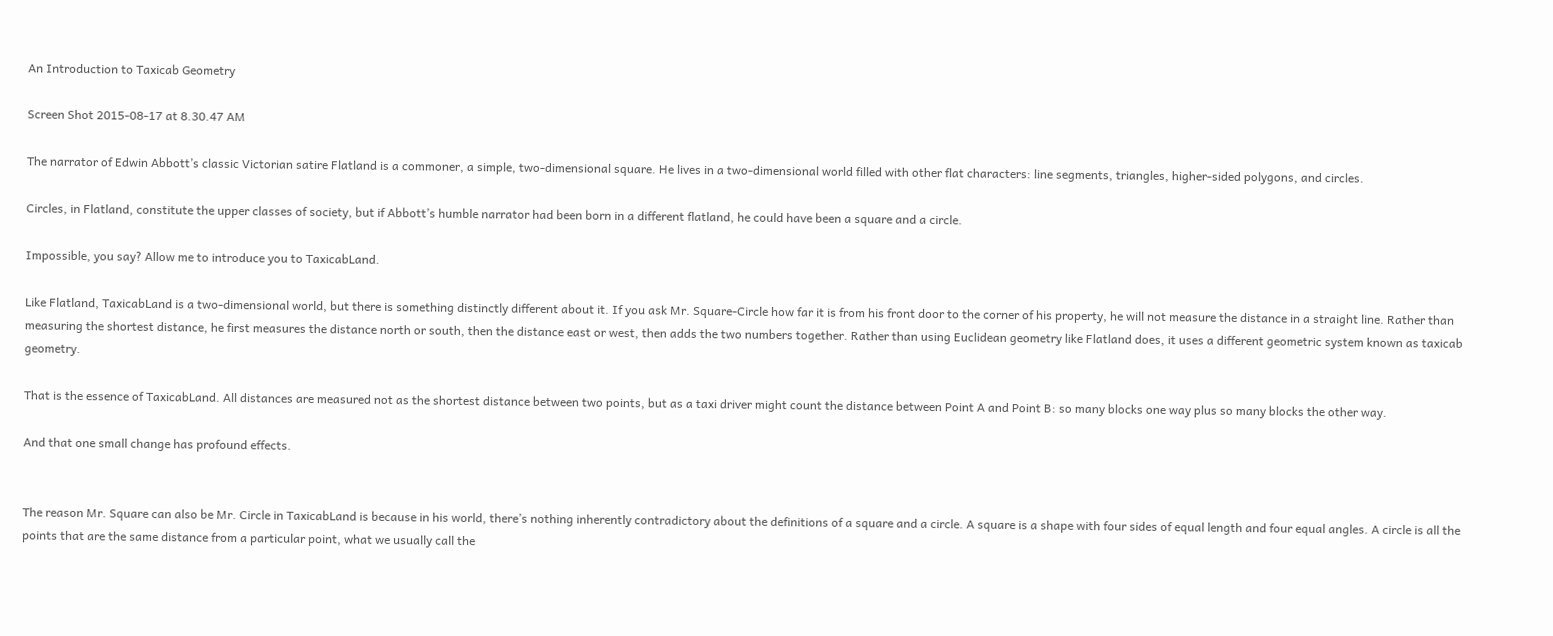An Introduction to Taxicab Geometry

Screen Shot 2015-08-17 at 8.30.47 AM

The narrator of Edwin Abbott’s classic Victorian satire Flatland is a commoner, a simple, two-dimensional square. He lives in a two-dimensional world filled with other flat characters: line segments, triangles, higher-sided polygons, and circles.

Circles, in Flatland, constitute the upper classes of society, but if Abbott’s humble narrator had been born in a different flatland, he could have been a square and a circle.

Impossible, you say? Allow me to introduce you to TaxicabLand.

Like Flatland, TaxicabLand is a two-dimensional world, but there is something distinctly different about it. If you ask Mr. Square-Circle how far it is from his front door to the corner of his property, he will not measure the distance in a straight line. Rather than measuring the shortest distance, he first measures the distance north or south, then the distance east or west, then adds the two numbers together. Rather than using Euclidean geometry like Flatland does, it uses a different geometric system known as taxicab geometry.

That is the essence of TaxicabLand. All distances are measured not as the shortest distance between two points, but as a taxi driver might count the distance between Point A and Point B: so many blocks one way plus so many blocks the other way.

And that one small change has profound effects.


The reason Mr. Square can also be Mr. Circle in TaxicabLand is because in his world, there’s nothing inherently contradictory about the definitions of a square and a circle. A square is a shape with four sides of equal length and four equal angles. A circle is all the points that are the same distance from a particular point, what we usually call the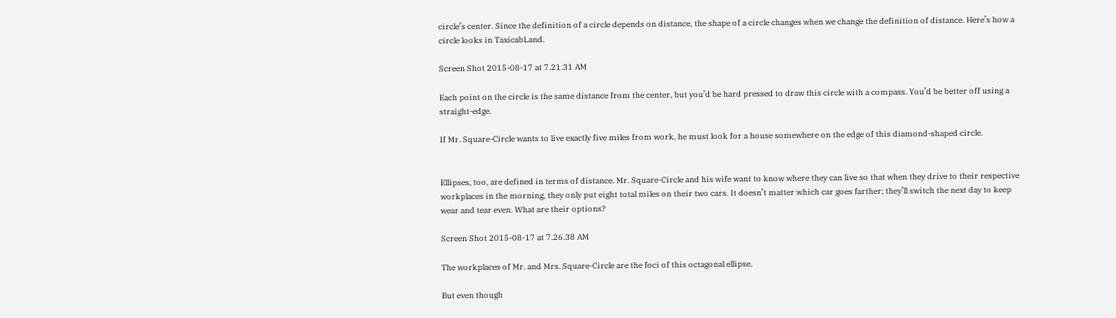circle’s center. Since the definition of a circle depends on distance, the shape of a circle changes when we change the definition of distance. Here’s how a circle looks in TaxicabLand.

Screen Shot 2015-08-17 at 7.21.31 AM

Each point on the circle is the same distance from the center, but you’d be hard pressed to draw this circle with a compass. You’d be better off using a straight-edge.

If Mr. Square-Circle wants to live exactly five miles from work, he must look for a house somewhere on the edge of this diamond-shaped circle.


Ellipses, too, are defined in terms of distance. Mr. Square-Circle and his wife want to know where they can live so that when they drive to their respective workplaces in the morning, they only put eight total miles on their two cars. It doesn’t matter which car goes farther; they’ll switch the next day to keep wear and tear even. What are their options?

Screen Shot 2015-08-17 at 7.26.38 AM

The workplaces of Mr. and Mrs. Square-Circle are the foci of this octagonal ellipse.

But even though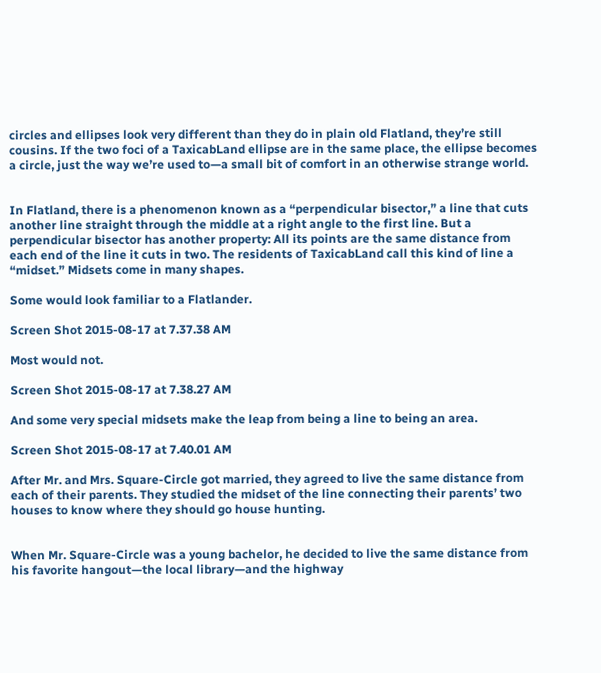circles and ellipses look very different than they do in plain old Flatland, they’re still cousins. If the two foci of a TaxicabLand ellipse are in the same place, the ellipse becomes a circle, just the way we’re used to—a small bit of comfort in an otherwise strange world.


In Flatland, there is a phenomenon known as a “perpendicular bisector,” a line that cuts another line straight through the middle at a right angle to the first line. But a perpendicular bisector has another property: All its points are the same distance from each end of the line it cuts in two. The residents of TaxicabLand call this kind of line a “midset.” Midsets come in many shapes.

Some would look familiar to a Flatlander.

Screen Shot 2015-08-17 at 7.37.38 AM

Most would not.

Screen Shot 2015-08-17 at 7.38.27 AM

And some very special midsets make the leap from being a line to being an area.

Screen Shot 2015-08-17 at 7.40.01 AM

After Mr. and Mrs. Square-Circle got married, they agreed to live the same distance from each of their parents. They studied the midset of the line connecting their parents’ two houses to know where they should go house hunting.


When Mr. Square-Circle was a young bachelor, he decided to live the same distance from his favorite hangout—the local library—and the highway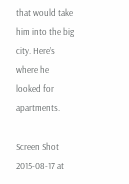that would take him into the big city. Here’s where he looked for apartments.

Screen Shot 2015-08-17 at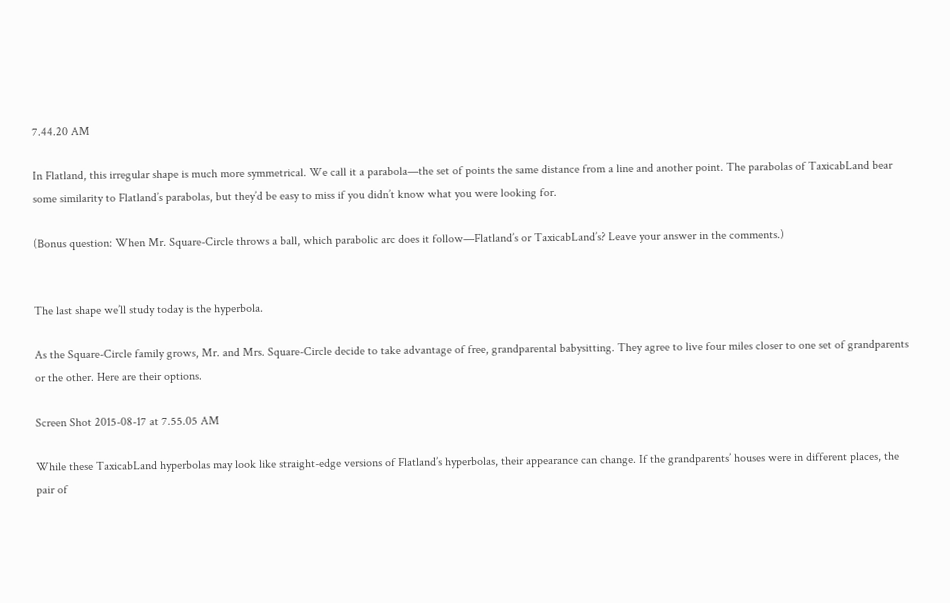7.44.20 AM

In Flatland, this irregular shape is much more symmetrical. We call it a parabola—the set of points the same distance from a line and another point. The parabolas of TaxicabLand bear some similarity to Flatland’s parabolas, but they’d be easy to miss if you didn’t know what you were looking for.

(Bonus question: When Mr. Square-Circle throws a ball, which parabolic arc does it follow—Flatland’s or TaxicabLand’s? Leave your answer in the comments.)


The last shape we’ll study today is the hyperbola.

As the Square-Circle family grows, Mr. and Mrs. Square-Circle decide to take advantage of free, grandparental babysitting. They agree to live four miles closer to one set of grandparents or the other. Here are their options.

Screen Shot 2015-08-17 at 7.55.05 AM

While these TaxicabLand hyperbolas may look like straight-edge versions of Flatland’s hyperbolas, their appearance can change. If the grandparents’ houses were in different places, the pair of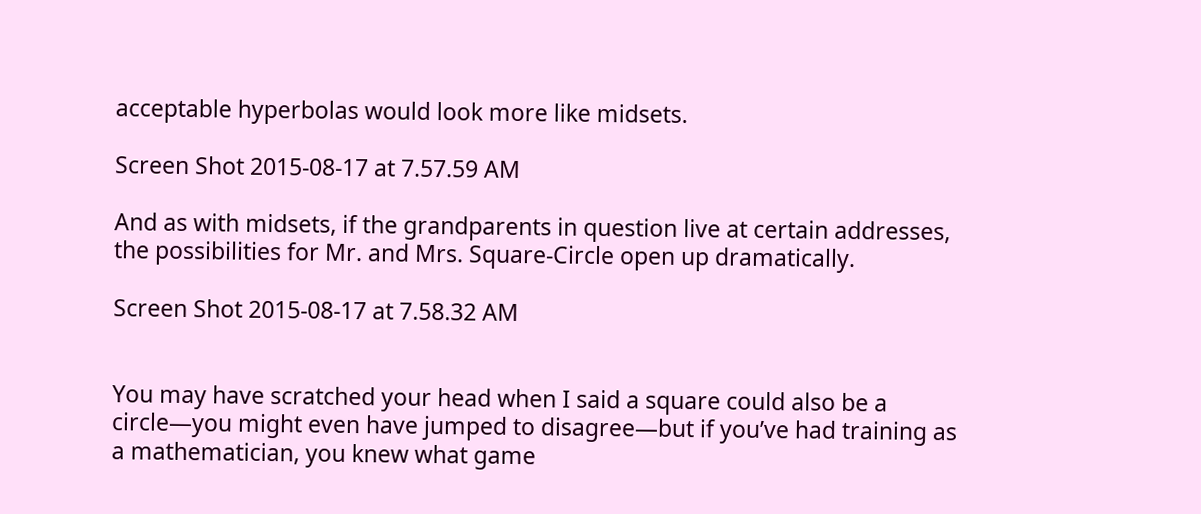acceptable hyperbolas would look more like midsets.

Screen Shot 2015-08-17 at 7.57.59 AM

And as with midsets, if the grandparents in question live at certain addresses, the possibilities for Mr. and Mrs. Square-Circle open up dramatically.

Screen Shot 2015-08-17 at 7.58.32 AM


You may have scratched your head when I said a square could also be a circle—you might even have jumped to disagree—but if you’ve had training as a mathematician, you knew what game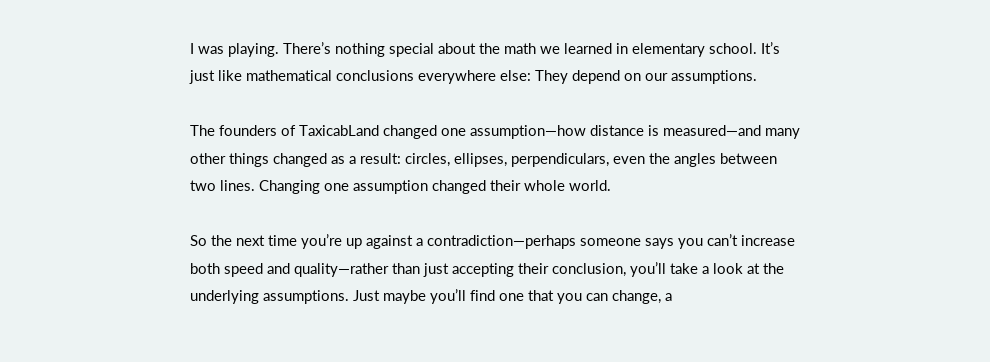I was playing. There’s nothing special about the math we learned in elementary school. It’s just like mathematical conclusions everywhere else: They depend on our assumptions.

The founders of TaxicabLand changed one assumption—how distance is measured—and many other things changed as a result: circles, ellipses, perpendiculars, even the angles between two lines. Changing one assumption changed their whole world.

So the next time you’re up against a contradiction—perhaps someone says you can’t increase both speed and quality—rather than just accepting their conclusion, you’ll take a look at the underlying assumptions. Just maybe you’ll find one that you can change, a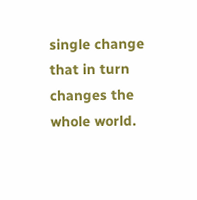single change that in turn changes the whole world.